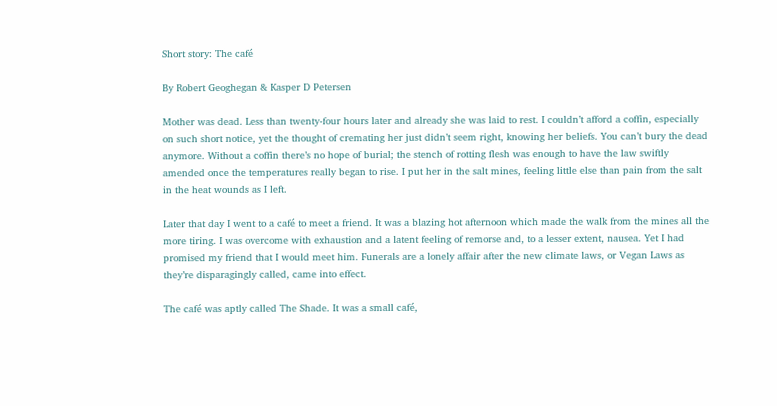Short story: The café

By Robert Geoghegan & Kasper D Petersen

Mother was dead. Less than twenty-four hours later and already she was laid to rest. I couldn’t afford a coffin, especially on such short notice, yet the thought of cremating her just didn’t seem right, knowing her beliefs. You can’t bury the dead anymore. Without a coffin there’s no hope of burial; the stench of rotting flesh was enough to have the law swiftly amended once the temperatures really began to rise. I put her in the salt mines, feeling little else than pain from the salt in the heat wounds as I left.

Later that day I went to a café to meet a friend. It was a blazing hot afternoon which made the walk from the mines all the more tiring. I was overcome with exhaustion and a latent feeling of remorse and, to a lesser extent, nausea. Yet I had promised my friend that I would meet him. Funerals are a lonely affair after the new climate laws, or Vegan Laws as they’re disparagingly called, came into effect.

The café was aptly called The Shade. It was a small café,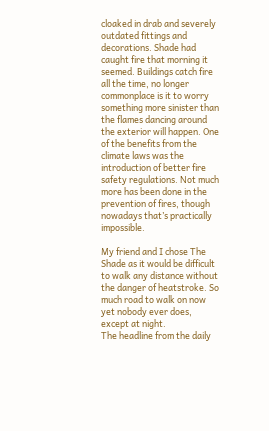cloaked in drab and severely outdated fittings and decorations. Shade had caught fire that morning it seemed. Buildings catch fire all the time, no longer commonplace is it to worry something more sinister than the flames dancing around the exterior will happen. One of the benefits from the climate laws was the introduction of better fire safety regulations. Not much more has been done in the prevention of fires, though nowadays that’s practically impossible.

My friend and I chose The Shade as it would be difficult to walk any distance without the danger of heatstroke. So much road to walk on now yet nobody ever does, except at night.
The headline from the daily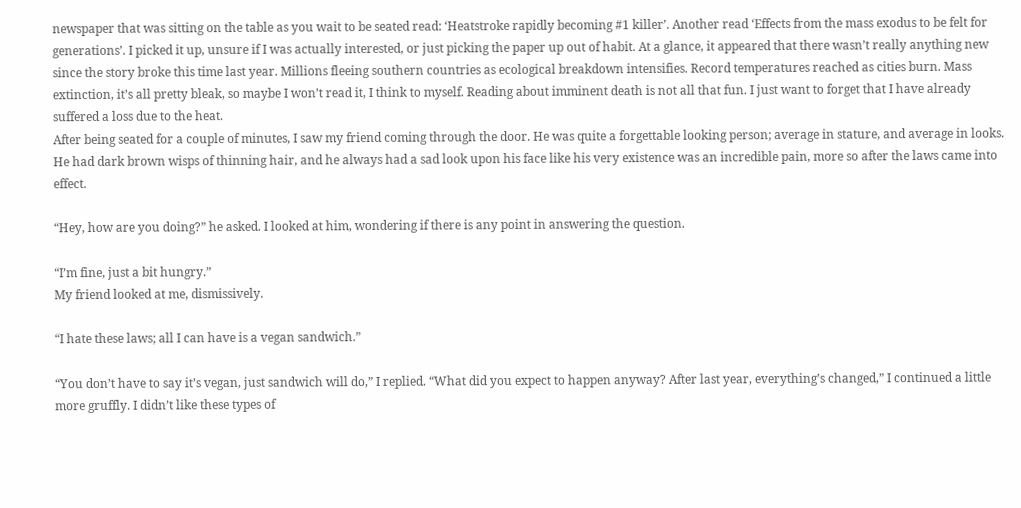newspaper that was sitting on the table as you wait to be seated read: ‘Heatstroke rapidly becoming #1 killer’. Another read ‘Effects from the mass exodus to be felt for generations’. I picked it up, unsure if I was actually interested, or just picking the paper up out of habit. At a glance, it appeared that there wasn’t really anything new since the story broke this time last year. Millions fleeing southern countries as ecological breakdown intensifies. Record temperatures reached as cities burn. Mass extinction, it’s all pretty bleak, so maybe I won’t read it, I think to myself. Reading about imminent death is not all that fun. I just want to forget that I have already suffered a loss due to the heat.
After being seated for a couple of minutes, I saw my friend coming through the door. He was quite a forgettable looking person; average in stature, and average in looks. He had dark brown wisps of thinning hair, and he always had a sad look upon his face like his very existence was an incredible pain, more so after the laws came into effect.

“Hey, how are you doing?” he asked. I looked at him, wondering if there is any point in answering the question.

“I’m fine, just a bit hungry.”
My friend looked at me, dismissively.

“I hate these laws; all I can have is a vegan sandwich.”

“You don’t have to say it’s vegan, just sandwich will do,” I replied. “What did you expect to happen anyway? After last year, everything’s changed,” I continued a little more gruffly. I didn’t like these types of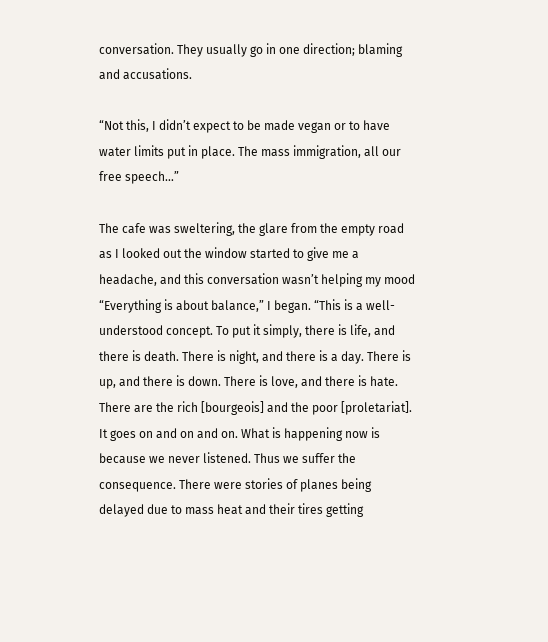conversation. They usually go in one direction; blaming and accusations.

“Not this, I didn’t expect to be made vegan or to have water limits put in place. The mass immigration, all our free speech…”

The cafe was sweltering, the glare from the empty road as I looked out the window started to give me a headache, and this conversation wasn’t helping my mood
“Everything is about balance,” I began. “This is a well-understood concept. To put it simply, there is life, and there is death. There is night, and there is a day. There is up, and there is down. There is love, and there is hate. There are the rich [bourgeois] and the poor [proletariat]. It goes on and on and on. What is happening now is because we never listened. Thus we suffer the consequence. There were stories of planes being delayed due to mass heat and their tires getting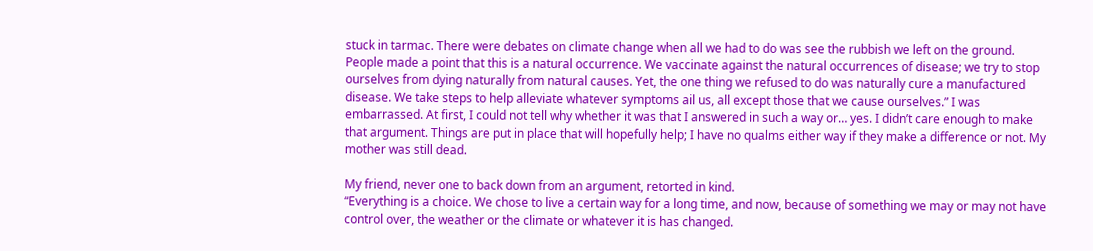stuck in tarmac. There were debates on climate change when all we had to do was see the rubbish we left on the ground. People made a point that this is a natural occurrence. We vaccinate against the natural occurrences of disease; we try to stop ourselves from dying naturally from natural causes. Yet, the one thing we refused to do was naturally cure a manufactured disease. We take steps to help alleviate whatever symptoms ail us, all except those that we cause ourselves.” I was embarrassed. At first, I could not tell why whether it was that I answered in such a way or… yes. I didn’t care enough to make that argument. Things are put in place that will hopefully help; I have no qualms either way if they make a difference or not. My mother was still dead.

My friend, never one to back down from an argument, retorted in kind.
“Everything is a choice. We chose to live a certain way for a long time, and now, because of something we may or may not have control over, the weather or the climate or whatever it is has changed.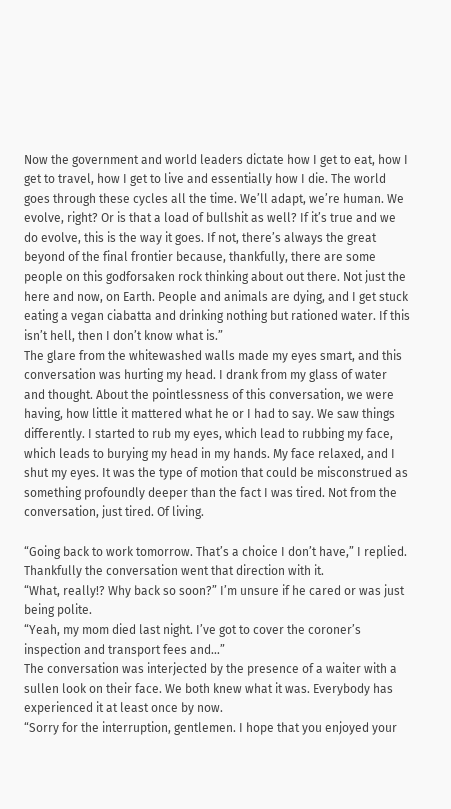Now the government and world leaders dictate how I get to eat, how I get to travel, how I get to live and essentially how I die. The world goes through these cycles all the time. We’ll adapt, we’re human. We evolve, right? Or is that a load of bullshit as well? If it’s true and we do evolve, this is the way it goes. If not, there’s always the great beyond of the final frontier because, thankfully, there are some people on this godforsaken rock thinking about out there. Not just the here and now, on Earth. People and animals are dying, and I get stuck eating a vegan ciabatta and drinking nothing but rationed water. If this isn’t hell, then I don’t know what is.”
The glare from the whitewashed walls made my eyes smart, and this conversation was hurting my head. I drank from my glass of water and thought. About the pointlessness of this conversation, we were having, how little it mattered what he or I had to say. We saw things differently. I started to rub my eyes, which lead to rubbing my face, which leads to burying my head in my hands. My face relaxed, and I shut my eyes. It was the type of motion that could be misconstrued as something profoundly deeper than the fact I was tired. Not from the conversation, just tired. Of living.

“Going back to work tomorrow. That’s a choice I don’t have,” I replied. Thankfully the conversation went that direction with it.
“What, really!? Why back so soon?” I’m unsure if he cared or was just being polite.
“Yeah, my mom died last night. I’ve got to cover the coroner’s inspection and transport fees and…”
The conversation was interjected by the presence of a waiter with a sullen look on their face. We both knew what it was. Everybody has experienced it at least once by now.
“Sorry for the interruption, gentlemen. I hope that you enjoyed your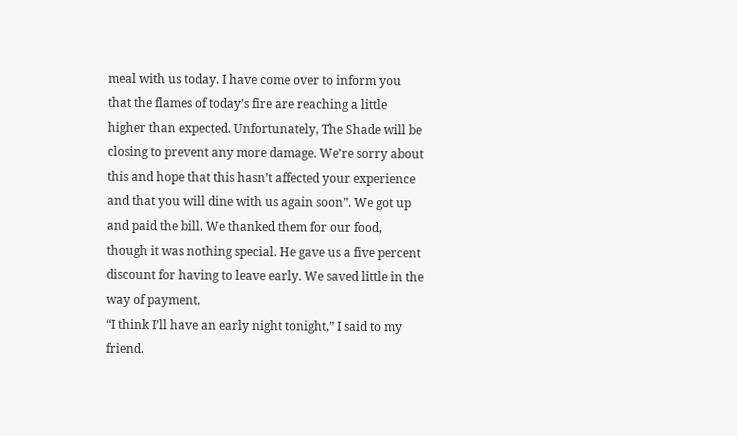meal with us today. I have come over to inform you that the flames of today’s fire are reaching a little higher than expected. Unfortunately, The Shade will be closing to prevent any more damage. We’re sorry about this and hope that this hasn’t affected your experience and that you will dine with us again soon”. We got up and paid the bill. We thanked them for our food, though it was nothing special. He gave us a five percent discount for having to leave early. We saved little in the way of payment.
“I think I’ll have an early night tonight,” I said to my friend.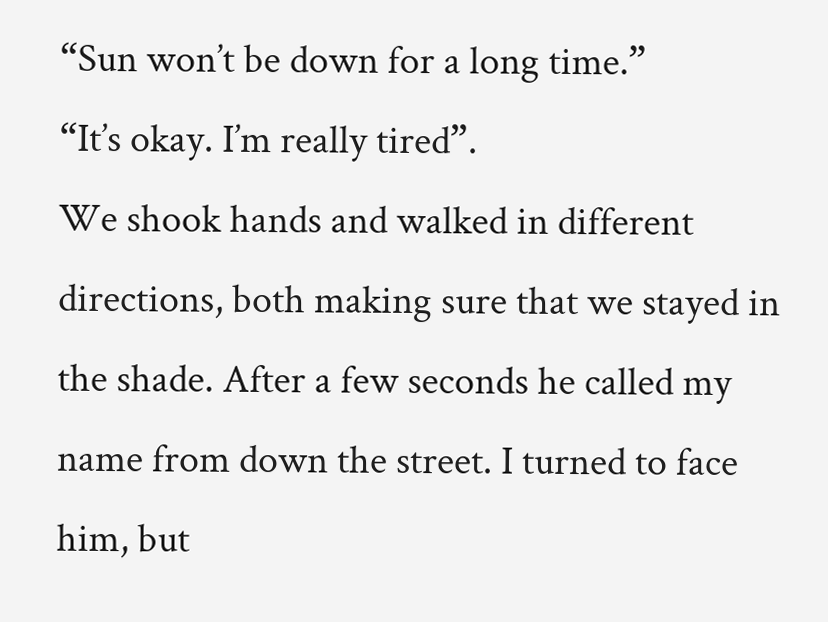“Sun won’t be down for a long time.”
“It’s okay. I’m really tired”.
We shook hands and walked in different directions, both making sure that we stayed in the shade. After a few seconds he called my name from down the street. I turned to face him, but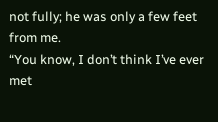not fully; he was only a few feet from me.
“You know, I don’t think I’ve ever met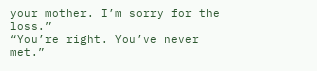your mother. I’m sorry for the loss.”
“You’re right. You’ve never met.”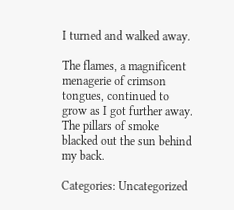I turned and walked away.

The flames, a magnificent menagerie of crimson tongues, continued to grow as I got further away. The pillars of smoke blacked out the sun behind my back.

Categories: Uncategorized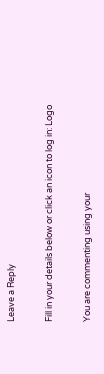Leave a Reply

Fill in your details below or click an icon to log in: Logo

You are commenting using your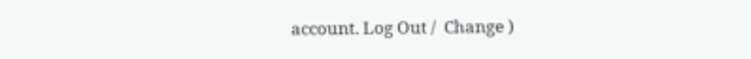account. Log Out /  Change )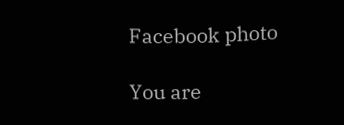Facebook photo

You are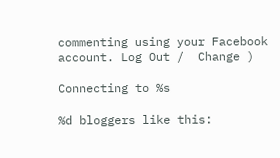commenting using your Facebook account. Log Out /  Change )

Connecting to %s

%d bloggers like this: